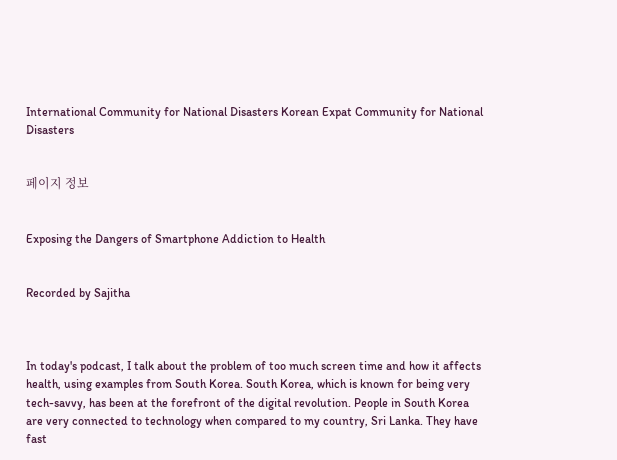International Community for National Disasters Korean Expat Community for National Disasters


페이지 정보


Exposing the Dangers of Smartphone Addiction to Health


Recorded by Sajitha



In today's podcast, I talk about the problem of too much screen time and how it affects health, using examples from South Korea. South Korea, which is known for being very tech-savvy, has been at the forefront of the digital revolution. People in South Korea are very connected to technology when compared to my country, Sri Lanka. They have fast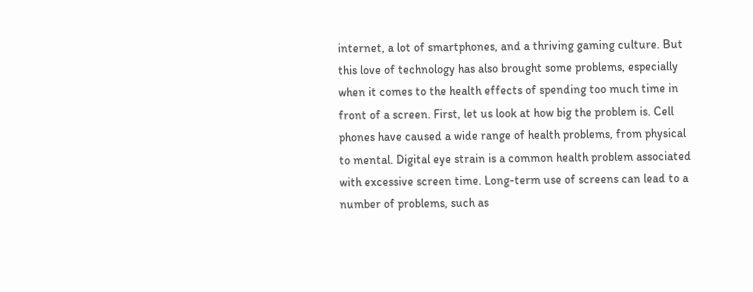internet, a lot of smartphones, and a thriving gaming culture. But this love of technology has also brought some problems, especially when it comes to the health effects of spending too much time in front of a screen. First, let us look at how big the problem is. Cell phones have caused a wide range of health problems, from physical to mental. Digital eye strain is a common health problem associated with excessive screen time. Long-term use of screens can lead to a number of problems, such as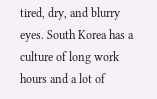tired, dry, and blurry eyes. South Korea has a culture of long work hours and a lot of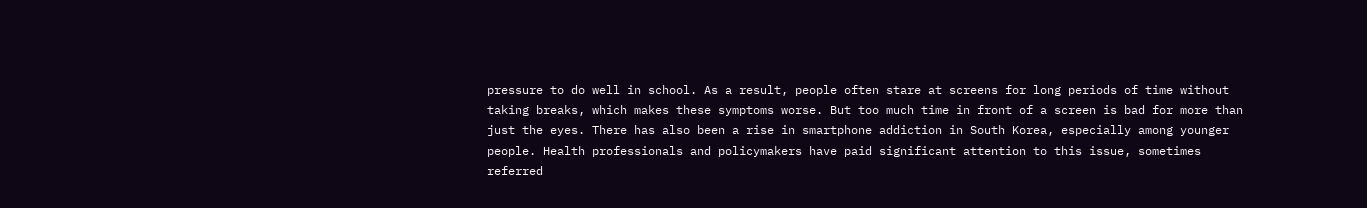pressure to do well in school. As a result, people often stare at screens for long periods of time without taking breaks, which makes these symptoms worse. But too much time in front of a screen is bad for more than just the eyes. There has also been a rise in smartphone addiction in South Korea, especially among younger people. Health professionals and policymakers have paid significant attention to this issue, sometimes referred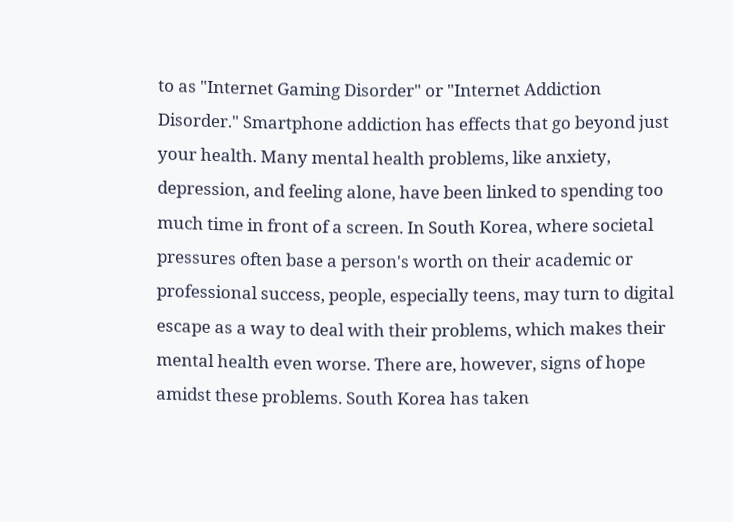to as "Internet Gaming Disorder" or "Internet Addiction Disorder." Smartphone addiction has effects that go beyond just your health. Many mental health problems, like anxiety, depression, and feeling alone, have been linked to spending too much time in front of a screen. In South Korea, where societal pressures often base a person's worth on their academic or professional success, people, especially teens, may turn to digital escape as a way to deal with their problems, which makes their mental health even worse. There are, however, signs of hope amidst these problems. South Korea has taken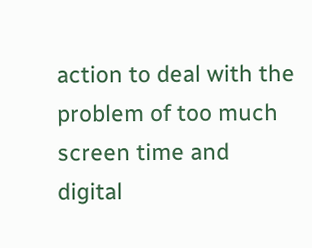action to deal with the problem of too much screen time and digital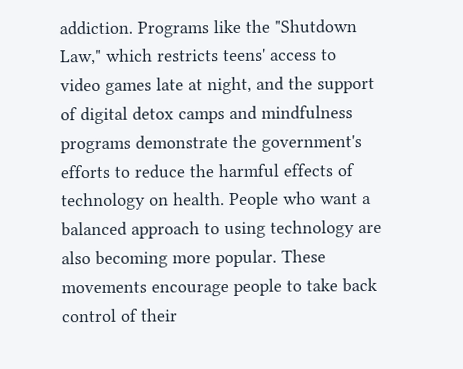addiction. Programs like the "Shutdown Law," which restricts teens' access to video games late at night, and the support of digital detox camps and mindfulness programs demonstrate the government's efforts to reduce the harmful effects of technology on health. People who want a balanced approach to using technology are also becoming more popular. These movements encourage people to take back control of their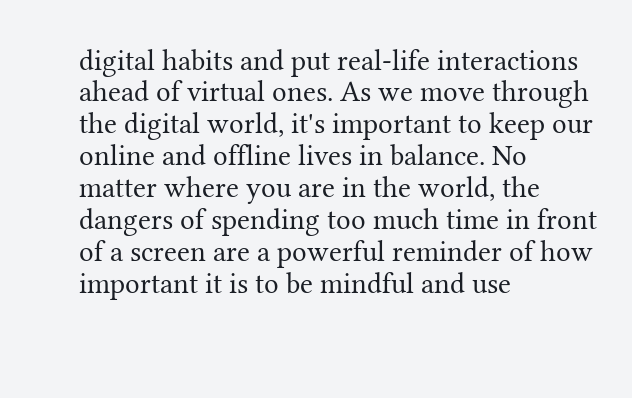digital habits and put real-life interactions ahead of virtual ones. As we move through the digital world, it's important to keep our online and offline lives in balance. No matter where you are in the world, the dangers of spending too much time in front of a screen are a powerful reminder of how important it is to be mindful and use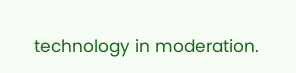technology in moderation.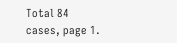Total 84 cases, page 1.